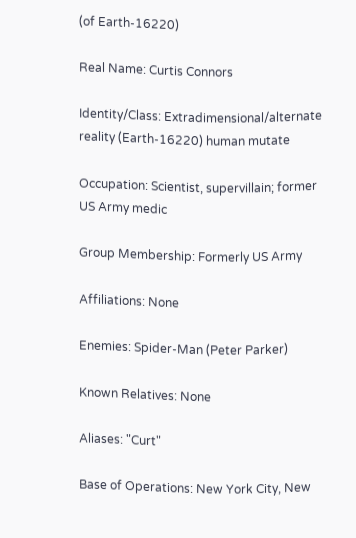(of Earth-16220)

Real Name: Curtis Connors

Identity/Class: Extradimensional/alternate reality (Earth-16220) human mutate

Occupation: Scientist, supervillain; former US Army medic

Group Membership: Formerly US Army

Affiliations: None

Enemies: Spider-Man (Peter Parker)

Known Relatives: None

Aliases: "Curt"

Base of Operations: New York City, New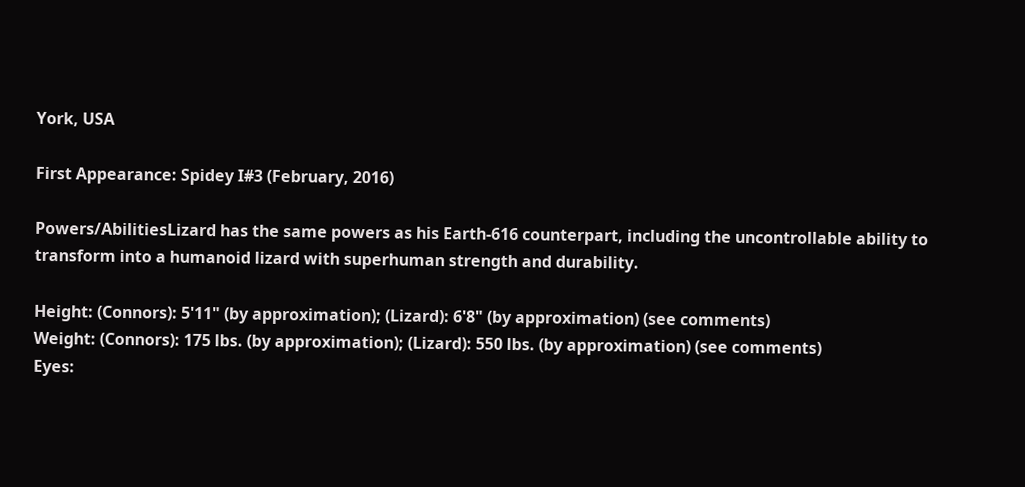York, USA

First Appearance: Spidey I#3 (February, 2016)

Powers/AbilitiesLizard has the same powers as his Earth-616 counterpart, including the uncontrollable ability to transform into a humanoid lizard with superhuman strength and durability.

Height: (Connors): 5'11" (by approximation); (Lizard): 6'8" (by approximation) (see comments)
Weight: (Connors): 175 lbs. (by approximation); (Lizard): 550 lbs. (by approximation) (see comments)
Eyes: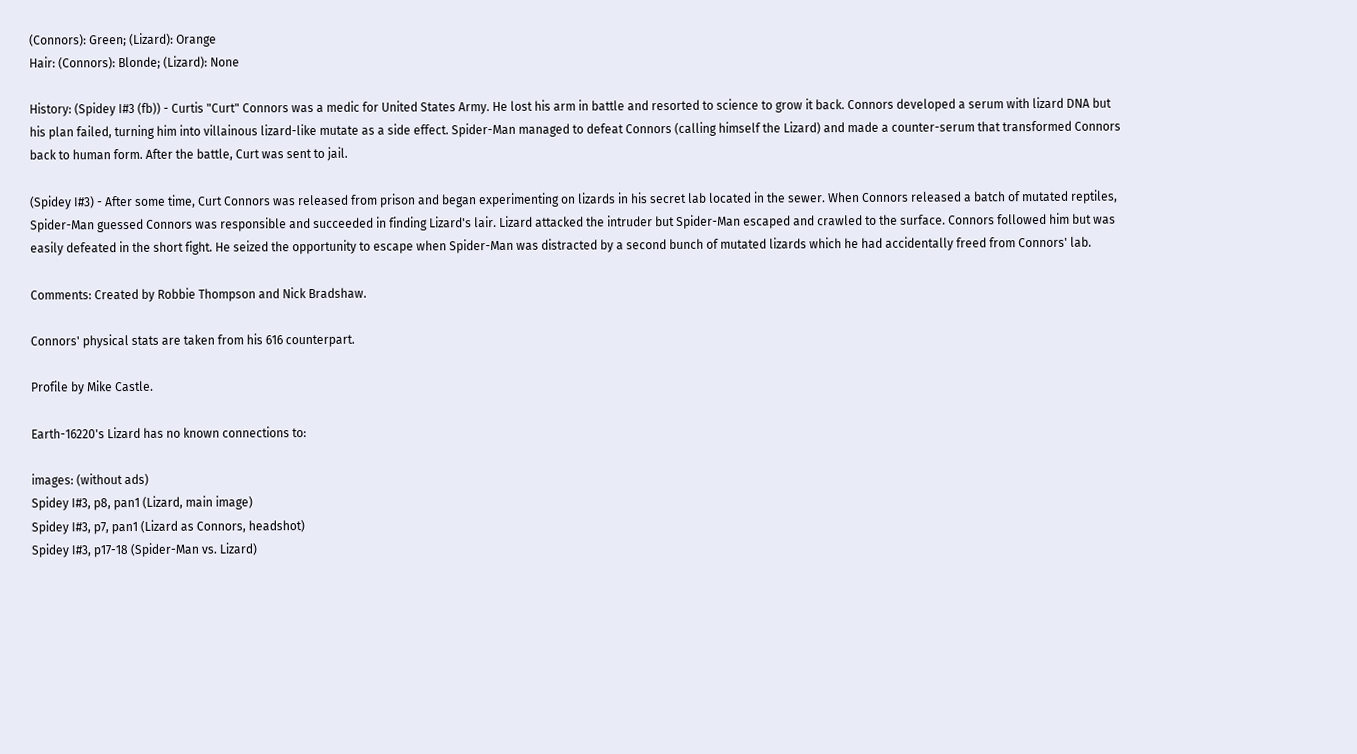(Connors): Green; (Lizard): Orange
Hair: (Connors): Blonde; (Lizard): None

History: (Spidey I#3 (fb)) - Curtis "Curt" Connors was a medic for United States Army. He lost his arm in battle and resorted to science to grow it back. Connors developed a serum with lizard DNA but his plan failed, turning him into villainous lizard-like mutate as a side effect. Spider-Man managed to defeat Connors (calling himself the Lizard) and made a counter-serum that transformed Connors back to human form. After the battle, Curt was sent to jail.

(Spidey I#3) - After some time, Curt Connors was released from prison and began experimenting on lizards in his secret lab located in the sewer. When Connors released a batch of mutated reptiles, Spider-Man guessed Connors was responsible and succeeded in finding Lizard's lair. Lizard attacked the intruder but Spider-Man escaped and crawled to the surface. Connors followed him but was easily defeated in the short fight. He seized the opportunity to escape when Spider-Man was distracted by a second bunch of mutated lizards which he had accidentally freed from Connors' lab.

Comments: Created by Robbie Thompson and Nick Bradshaw.

Connors' physical stats are taken from his 616 counterpart.

Profile by Mike Castle.

Earth-16220's Lizard has no known connections to:

images: (without ads)
Spidey I#3, p8, pan1 (Lizard, main image)
Spidey I#3, p7, pan1 (Lizard as Connors, headshot)
Spidey I#3, p17-18 (Spider-Man vs. Lizard)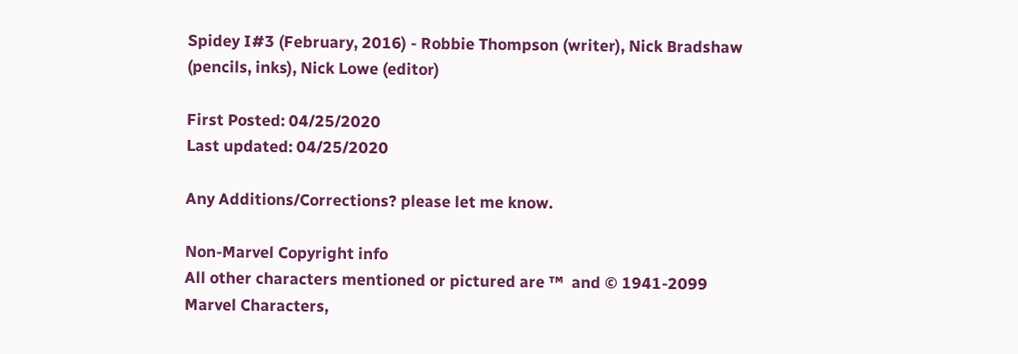Spidey I#3 (February, 2016) - Robbie Thompson (writer), Nick Bradshaw (pencils, inks), Nick Lowe (editor)

First Posted: 04/25/2020
Last updated: 04/25/2020

Any Additions/Corrections? please let me know.

Non-Marvel Copyright info
All other characters mentioned or pictured are ™  and © 1941-2099 Marvel Characters,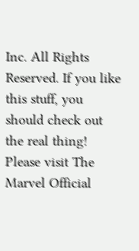Inc. All Rights Reserved. If you like this stuff, you should check out the real thing!
Please visit The Marvel Official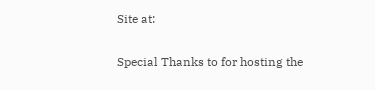Site at:

Special Thanks to for hosting the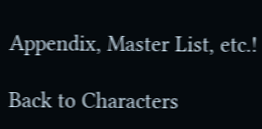Appendix, Master List, etc.!

Back to Characters